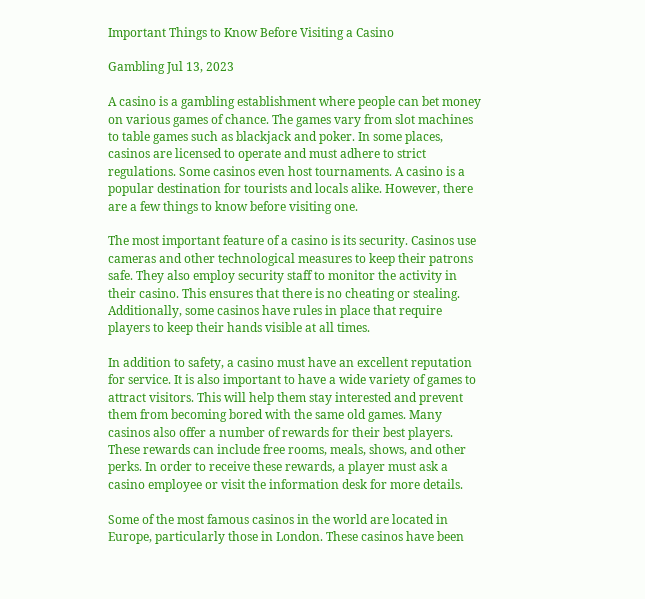Important Things to Know Before Visiting a Casino

Gambling Jul 13, 2023

A casino is a gambling establishment where people can bet money on various games of chance. The games vary from slot machines to table games such as blackjack and poker. In some places, casinos are licensed to operate and must adhere to strict regulations. Some casinos even host tournaments. A casino is a popular destination for tourists and locals alike. However, there are a few things to know before visiting one.

The most important feature of a casino is its security. Casinos use cameras and other technological measures to keep their patrons safe. They also employ security staff to monitor the activity in their casino. This ensures that there is no cheating or stealing. Additionally, some casinos have rules in place that require players to keep their hands visible at all times.

In addition to safety, a casino must have an excellent reputation for service. It is also important to have a wide variety of games to attract visitors. This will help them stay interested and prevent them from becoming bored with the same old games. Many casinos also offer a number of rewards for their best players. These rewards can include free rooms, meals, shows, and other perks. In order to receive these rewards, a player must ask a casino employee or visit the information desk for more details.

Some of the most famous casinos in the world are located in Europe, particularly those in London. These casinos have been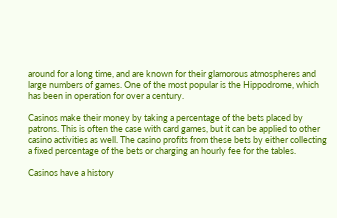around for a long time, and are known for their glamorous atmospheres and large numbers of games. One of the most popular is the Hippodrome, which has been in operation for over a century.

Casinos make their money by taking a percentage of the bets placed by patrons. This is often the case with card games, but it can be applied to other casino activities as well. The casino profits from these bets by either collecting a fixed percentage of the bets or charging an hourly fee for the tables.

Casinos have a history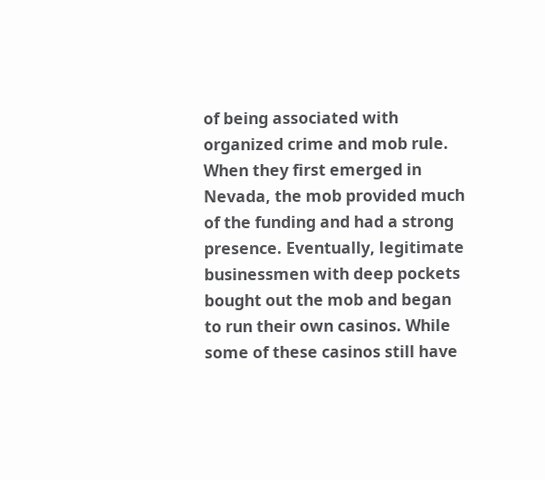of being associated with organized crime and mob rule. When they first emerged in Nevada, the mob provided much of the funding and had a strong presence. Eventually, legitimate businessmen with deep pockets bought out the mob and began to run their own casinos. While some of these casinos still have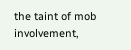the taint of mob involvement,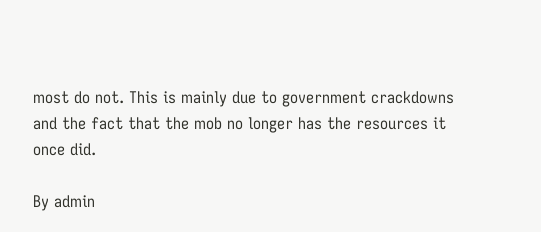most do not. This is mainly due to government crackdowns and the fact that the mob no longer has the resources it once did.

By admin